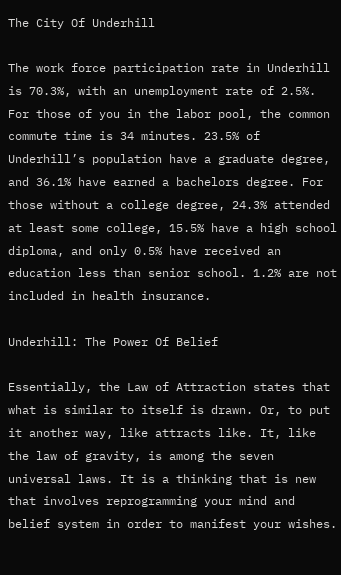The City Of Underhill

The work force participation rate in Underhill is 70.3%, with an unemployment rate of 2.5%. For those of you in the labor pool, the common commute time is 34 minutes. 23.5% of Underhill’s population have a graduate degree, and 36.1% have earned a bachelors degree. For those without a college degree, 24.3% attended at least some college, 15.5% have a high school diploma, and only 0.5% have received an education less than senior school. 1.2% are not included in health insurance.

Underhill: The Power Of Belief

Essentially, the Law of Attraction states that what is similar to itself is drawn. Or, to put it another way, like attracts like. It, like the law of gravity, is among the seven universal laws. It is a thinking that is new that involves reprogramming your mind and belief system in order to manifest your wishes.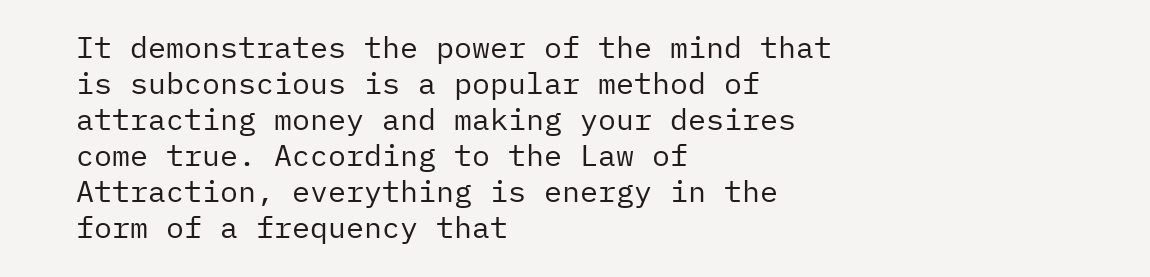It demonstrates the power of the mind that is subconscious is a popular method of attracting money and making your desires come true. According to the Law of Attraction, everything is energy in the form of a frequency that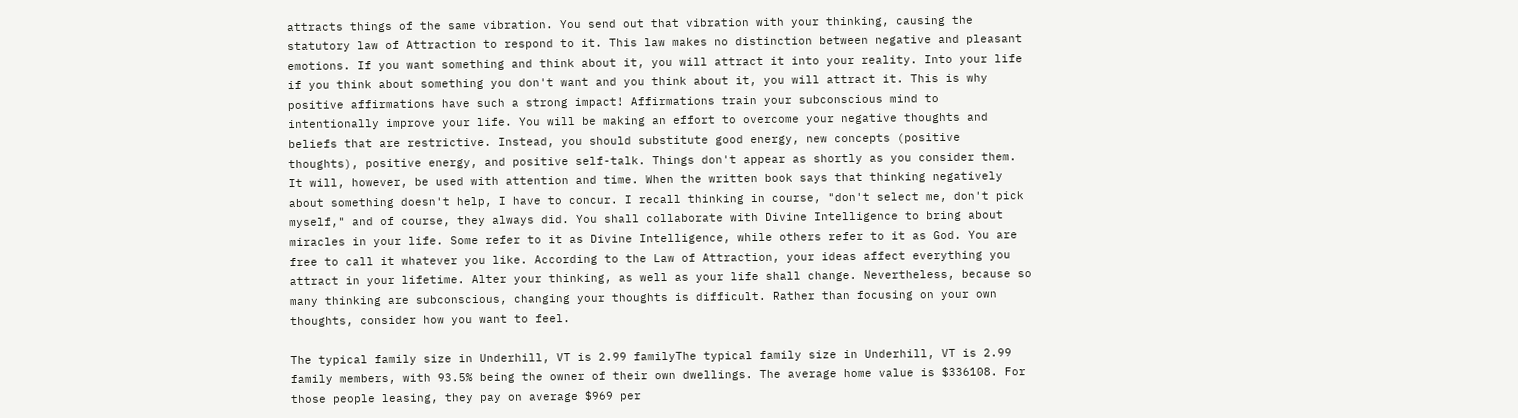attracts things of the same vibration. You send out that vibration with your thinking, causing the statutory law of Attraction to respond to it. This law makes no distinction between negative and pleasant emotions. If you want something and think about it, you will attract it into your reality. Into your life if you think about something you don't want and you think about it, you will attract it. This is why positive affirmations have such a strong impact! Affirmations train your subconscious mind to intentionally improve your life. You will be making an effort to overcome your negative thoughts and beliefs that are restrictive. Instead, you should substitute good energy, new concepts (positive thoughts), positive energy, and positive self-talk. Things don't appear as shortly as you consider them. It will, however, be used with attention and time. When the written book says that thinking negatively about something doesn't help, I have to concur. I recall thinking in course, "don't select me, don't pick myself," and of course, they always did. You shall collaborate with Divine Intelligence to bring about miracles in your life. Some refer to it as Divine Intelligence, while others refer to it as God. You are free to call it whatever you like. According to the Law of Attraction, your ideas affect everything you attract in your lifetime. Alter your thinking, as well as your life shall change. Nevertheless, because so many thinking are subconscious, changing your thoughts is difficult. Rather than focusing on your own thoughts, consider how you want to feel.

The typical family size in Underhill, VT is 2.99 familyThe typical family size in Underhill, VT is 2.99 family members, with 93.5% being the owner of their own dwellings. The average home value is $336108. For those people leasing, they pay on average $969 per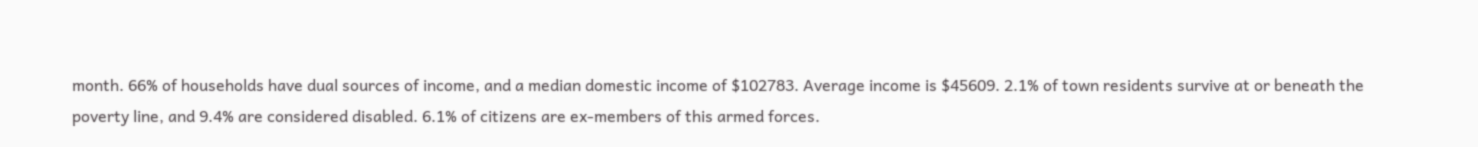month. 66% of households have dual sources of income, and a median domestic income of $102783. Average income is $45609. 2.1% of town residents survive at or beneath the poverty line, and 9.4% are considered disabled. 6.1% of citizens are ex-members of this armed forces.